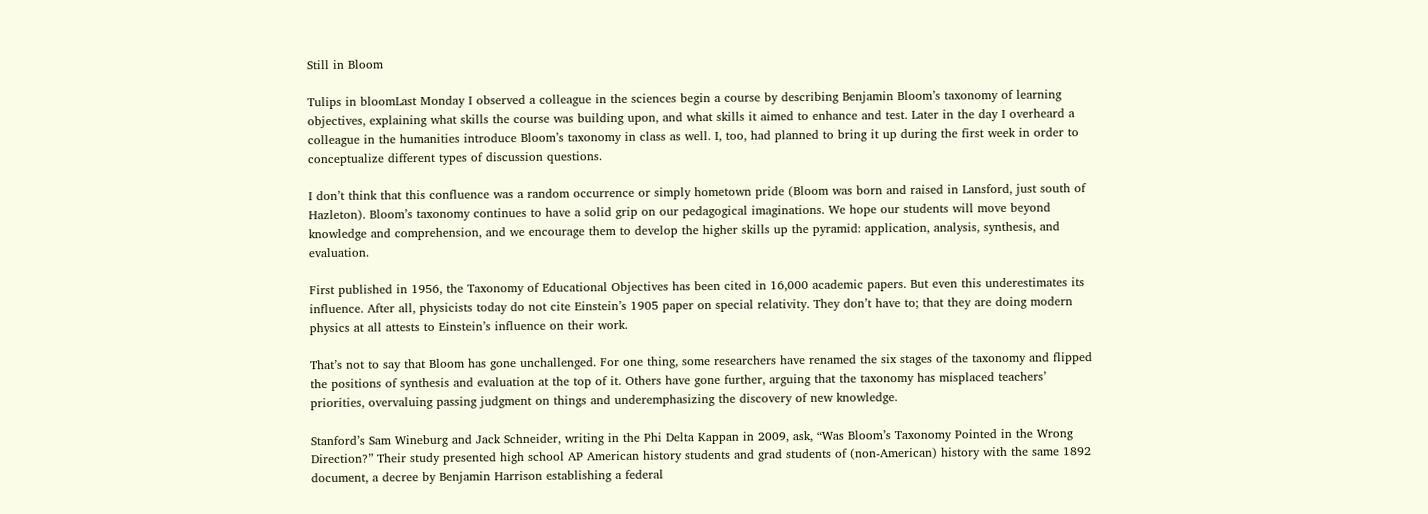Still in Bloom

Tulips in bloomLast Monday I observed a colleague in the sciences begin a course by describing Benjamin Bloom’s taxonomy of learning objectives, explaining what skills the course was building upon, and what skills it aimed to enhance and test. Later in the day I overheard a colleague in the humanities introduce Bloom’s taxonomy in class as well. I, too, had planned to bring it up during the first week in order to conceptualize different types of discussion questions.

I don’t think that this confluence was a random occurrence or simply hometown pride (Bloom was born and raised in Lansford, just south of Hazleton). Bloom’s taxonomy continues to have a solid grip on our pedagogical imaginations. We hope our students will move beyond knowledge and comprehension, and we encourage them to develop the higher skills up the pyramid: application, analysis, synthesis, and evaluation.

First published in 1956, the Taxonomy of Educational Objectives has been cited in 16,000 academic papers. But even this underestimates its influence. After all, physicists today do not cite Einstein’s 1905 paper on special relativity. They don’t have to; that they are doing modern physics at all attests to Einstein’s influence on their work.

That’s not to say that Bloom has gone unchallenged. For one thing, some researchers have renamed the six stages of the taxonomy and flipped the positions of synthesis and evaluation at the top of it. Others have gone further, arguing that the taxonomy has misplaced teachers’ priorities, overvaluing passing judgment on things and underemphasizing the discovery of new knowledge.

Stanford’s Sam Wineburg and Jack Schneider, writing in the Phi Delta Kappan in 2009, ask, “Was Bloom’s Taxonomy Pointed in the Wrong Direction?” Their study presented high school AP American history students and grad students of (non-American) history with the same 1892 document, a decree by Benjamin Harrison establishing a federal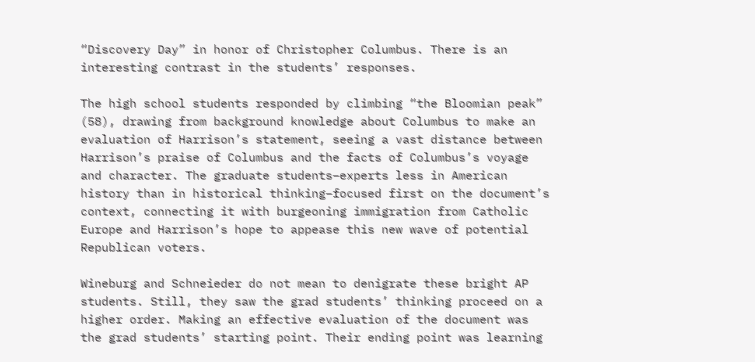“Discovery Day” in honor of Christopher Columbus. There is an interesting contrast in the students’ responses.

The high school students responded by climbing “the Bloomian peak” (58), drawing from background knowledge about Columbus to make an evaluation of Harrison’s statement, seeing a vast distance between Harrison’s praise of Columbus and the facts of Columbus’s voyage and character. The graduate students–experts less in American history than in historical thinking–focused first on the document’s context, connecting it with burgeoning immigration from Catholic Europe and Harrison’s hope to appease this new wave of potential Republican voters.

Wineburg and Schneieder do not mean to denigrate these bright AP students. Still, they saw the grad students’ thinking proceed on a higher order. Making an effective evaluation of the document was the grad students’ starting point. Their ending point was learning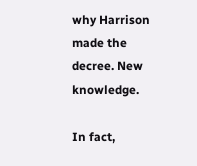why Harrison made the decree. New knowledge.

In fact,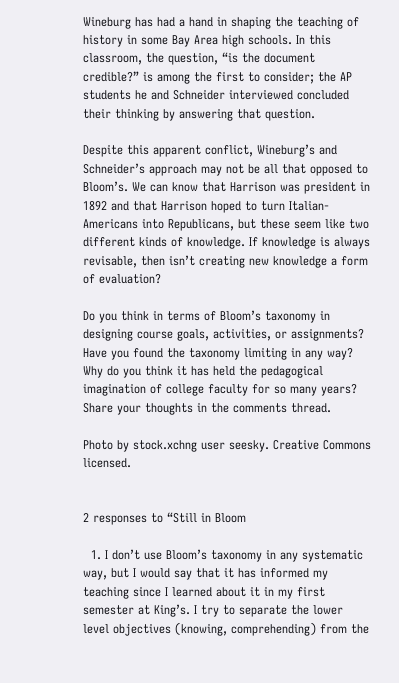Wineburg has had a hand in shaping the teaching of history in some Bay Area high schools. In this classroom, the question, “is the document credible?” is among the first to consider; the AP students he and Schneider interviewed concluded their thinking by answering that question.

Despite this apparent conflict, Wineburg’s and Schneider’s approach may not be all that opposed to Bloom’s. We can know that Harrison was president in 1892 and that Harrison hoped to turn Italian-Americans into Republicans, but these seem like two different kinds of knowledge. If knowledge is always revisable, then isn’t creating new knowledge a form of evaluation?

Do you think in terms of Bloom’s taxonomy in designing course goals, activities, or assignments? Have you found the taxonomy limiting in any way? Why do you think it has held the pedagogical imagination of college faculty for so many years? Share your thoughts in the comments thread.

Photo by stock.xchng user seesky. Creative Commons licensed.


2 responses to “Still in Bloom

  1. I don’t use Bloom’s taxonomy in any systematic way, but I would say that it has informed my teaching since I learned about it in my first semester at King’s. I try to separate the lower level objectives (knowing, comprehending) from the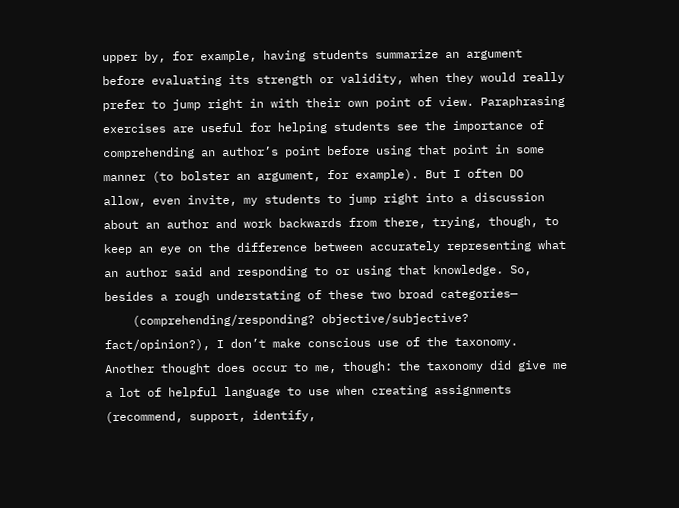upper by, for example, having students summarize an argument before evaluating its strength or validity, when they would really prefer to jump right in with their own point of view. Paraphrasing exercises are useful for helping students see the importance of comprehending an author’s point before using that point in some manner (to bolster an argument, for example). But I often DO allow, even invite, my students to jump right into a discussion about an author and work backwards from there, trying, though, to keep an eye on the difference between accurately representing what an author said and responding to or using that knowledge. So, besides a rough understating of these two broad categories—
    (comprehending/responding? objective/subjective? fact/opinion?), I don’t make conscious use of the taxonomy. Another thought does occur to me, though: the taxonomy did give me a lot of helpful language to use when creating assignments (recommend, support, identify,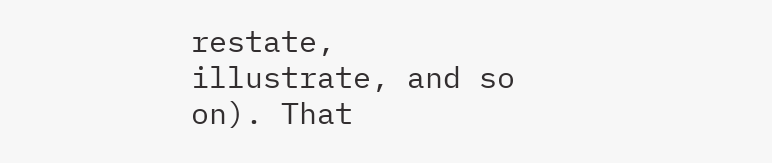restate, illustrate, and so on). That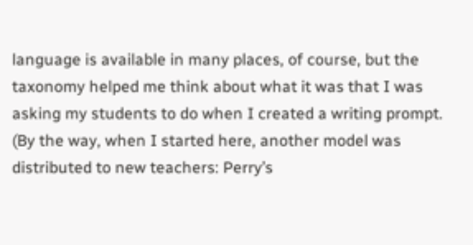language is available in many places, of course, but the taxonomy helped me think about what it was that I was asking my students to do when I created a writing prompt. (By the way, when I started here, another model was distributed to new teachers: Perry’s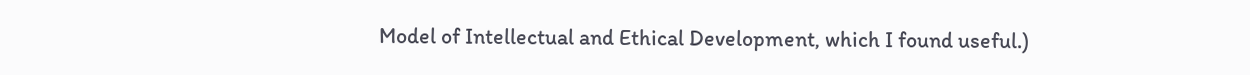Model of Intellectual and Ethical Development, which I found useful.)